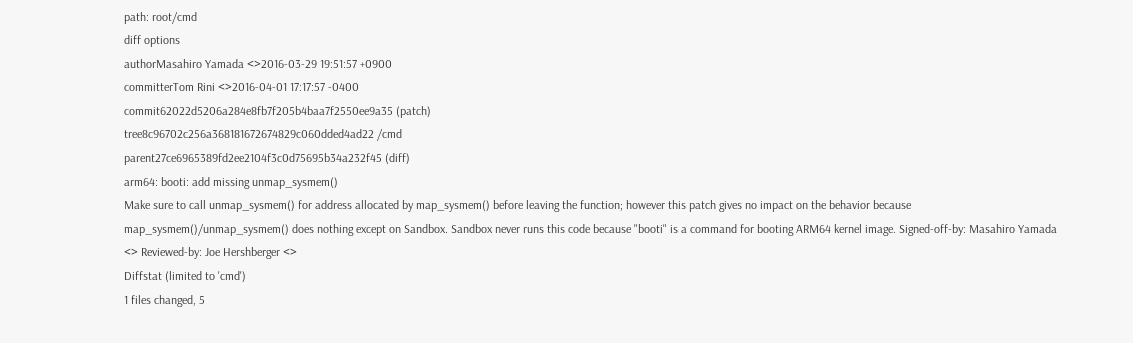path: root/cmd
diff options
authorMasahiro Yamada <>2016-03-29 19:51:57 +0900
committerTom Rini <>2016-04-01 17:17:57 -0400
commit62022d5206a284e8fb7f205b4baa7f2550ee9a35 (patch)
tree8c96702c256a368181672674829c060dded4ad22 /cmd
parent27ce6965389fd2ee2104f3c0d75695b34a232f45 (diff)
arm64: booti: add missing unmap_sysmem()
Make sure to call unmap_sysmem() for address allocated by map_sysmem() before leaving the function; however this patch gives no impact on the behavior because map_sysmem()/unmap_sysmem() does nothing except on Sandbox. Sandbox never runs this code because "booti" is a command for booting ARM64 kernel image. Signed-off-by: Masahiro Yamada <> Reviewed-by: Joe Hershberger <>
Diffstat (limited to 'cmd')
1 files changed, 5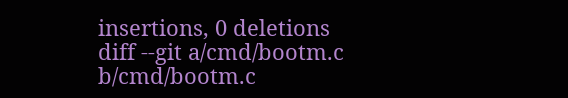insertions, 0 deletions
diff --git a/cmd/bootm.c b/cmd/bootm.c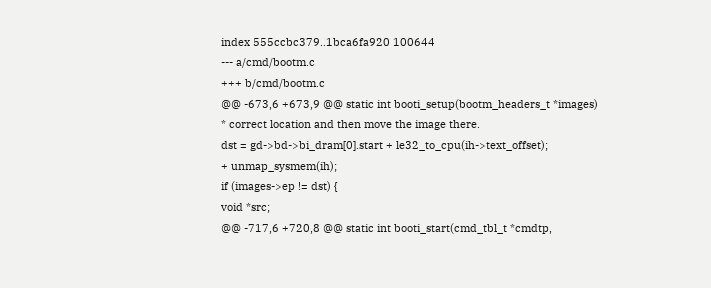index 555ccbc379..1bca6fa920 100644
--- a/cmd/bootm.c
+++ b/cmd/bootm.c
@@ -673,6 +673,9 @@ static int booti_setup(bootm_headers_t *images)
* correct location and then move the image there.
dst = gd->bd->bi_dram[0].start + le32_to_cpu(ih->text_offset);
+ unmap_sysmem(ih);
if (images->ep != dst) {
void *src;
@@ -717,6 +720,8 @@ static int booti_start(cmd_tbl_t *cmdtp,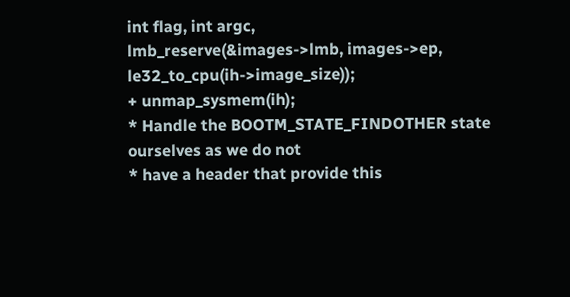int flag, int argc,
lmb_reserve(&images->lmb, images->ep, le32_to_cpu(ih->image_size));
+ unmap_sysmem(ih);
* Handle the BOOTM_STATE_FINDOTHER state ourselves as we do not
* have a header that provide this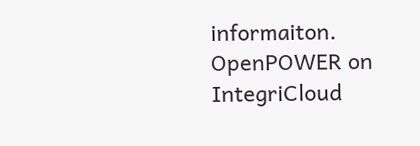informaiton.
OpenPOWER on IntegriCloud